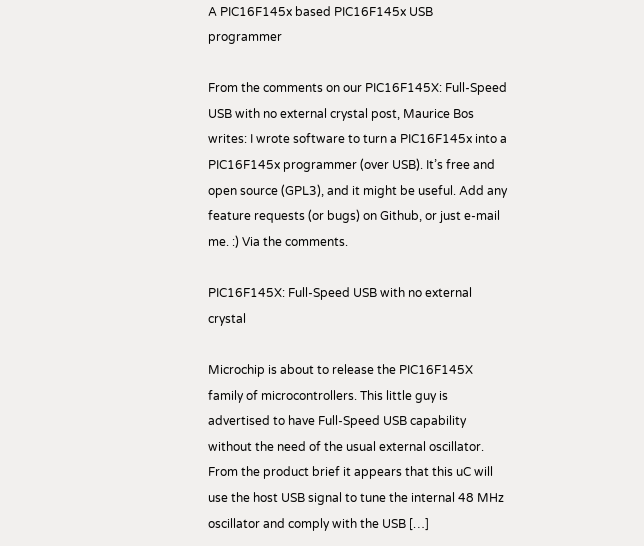A PIC16F145x based PIC16F145x USB programmer

From the comments on our PIC16F145X: Full-Speed USB with no external crystal post, Maurice Bos writes: I wrote software to turn a PIC16F145x into a PIC16F145x programmer (over USB). It’s free and open source (GPL3), and it might be useful. Add any feature requests (or bugs) on Github, or just e-mail me. :) Via the comments.

PIC16F145X: Full-Speed USB with no external crystal

Microchip is about to release the PIC16F145X family of microcontrollers. This little guy is advertised to have Full-Speed USB capability without the need of the usual external oscillator. From the product brief it appears that this uC will use the host USB signal to tune the internal 48 MHz oscillator and comply with the USB […]